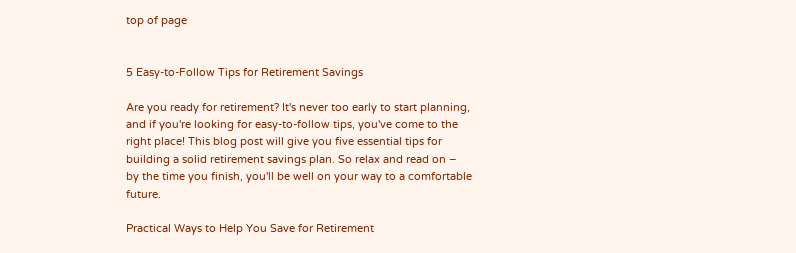top of page


5 Easy-to-Follow Tips for Retirement Savings

Are you ready for retirement? It's never too early to start planning, and if you're looking for easy-to-follow tips, you've come to the right place! This blog post will give you five essential tips for building a solid retirement savings plan. So relax and read on – by the time you finish, you'll be well on your way to a comfortable future.

Practical Ways to Help You Save for Retirement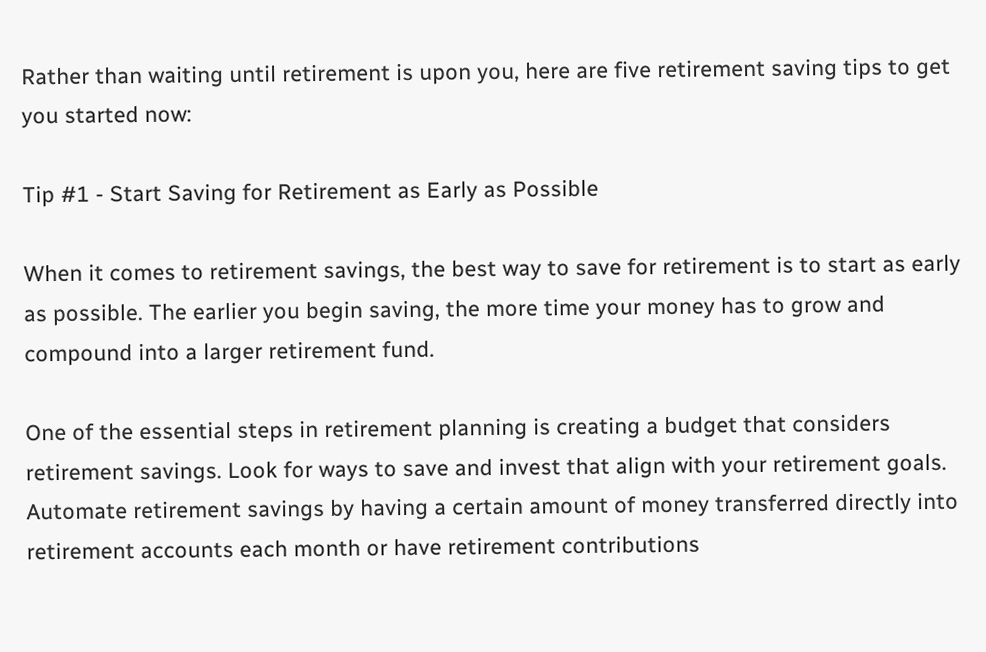Rather than waiting until retirement is upon you, here are five retirement saving tips to get you started now:

Tip #1 - Start Saving for Retirement as Early as Possible

When it comes to retirement savings, the best way to save for retirement is to start as early as possible. The earlier you begin saving, the more time your money has to grow and compound into a larger retirement fund.

One of the essential steps in retirement planning is creating a budget that considers retirement savings. Look for ways to save and invest that align with your retirement goals. Automate retirement savings by having a certain amount of money transferred directly into retirement accounts each month or have retirement contributions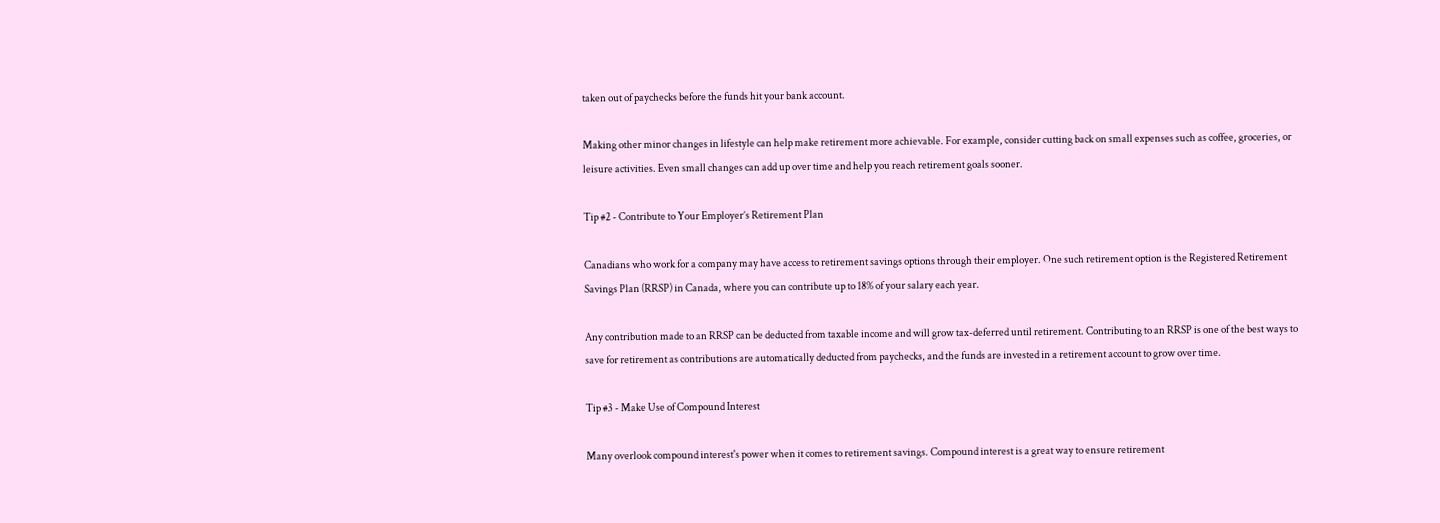taken out of paychecks before the funds hit your bank account.

Making other minor changes in lifestyle can help make retirement more achievable. For example, consider cutting back on small expenses such as coffee, groceries, or leisure activities. Even small changes can add up over time and help you reach retirement goals sooner.

Tip #2 - Contribute to Your Employer’s Retirement Plan

Canadians who work for a company may have access to retirement savings options through their employer. One such retirement option is the Registered Retirement Savings Plan (RRSP) in Canada, where you can contribute up to 18% of your salary each year.

Any contribution made to an RRSP can be deducted from taxable income and will grow tax-deferred until retirement. Contributing to an RRSP is one of the best ways to save for retirement as contributions are automatically deducted from paychecks, and the funds are invested in a retirement account to grow over time.

Tip #3 - Make Use of Compound Interest

Many overlook compound interest's power when it comes to retirement savings. Compound interest is a great way to ensure retirement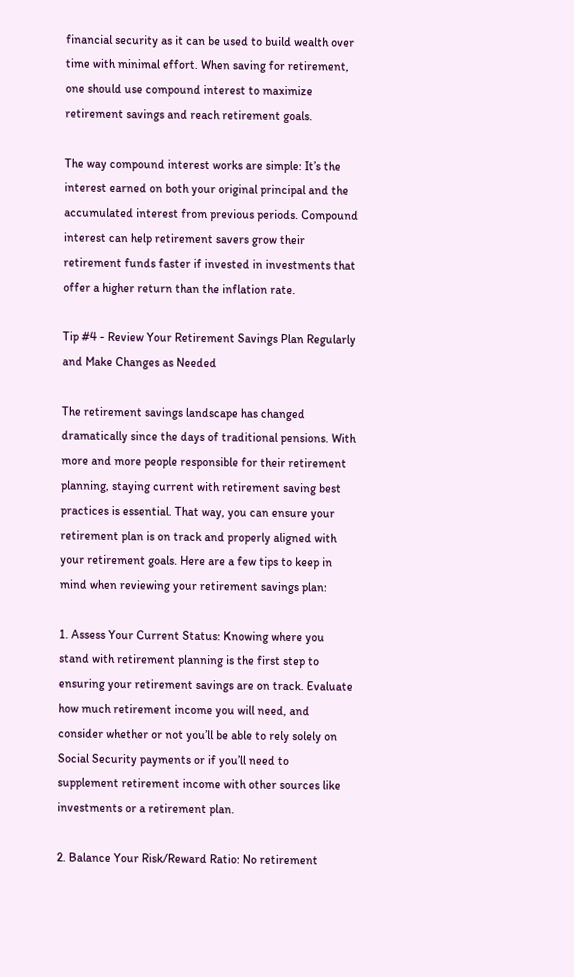financial security as it can be used to build wealth over time with minimal effort. When saving for retirement, one should use compound interest to maximize retirement savings and reach retirement goals.

The way compound interest works are simple: It’s the interest earned on both your original principal and the accumulated interest from previous periods. Compound interest can help retirement savers grow their retirement funds faster if invested in investments that offer a higher return than the inflation rate.

Tip #4 - Review Your Retirement Savings Plan Regularly and Make Changes as Needed

The retirement savings landscape has changed dramatically since the days of traditional pensions. With more and more people responsible for their retirement planning, staying current with retirement saving best practices is essential. That way, you can ensure your retirement plan is on track and properly aligned with your retirement goals. Here are a few tips to keep in mind when reviewing your retirement savings plan:

1. Assess Your Current Status: Knowing where you stand with retirement planning is the first step to ensuring your retirement savings are on track. Evaluate how much retirement income you will need, and consider whether or not you’ll be able to rely solely on Social Security payments or if you’ll need to supplement retirement income with other sources like investments or a retirement plan.

2. Balance Your Risk/Reward Ratio: No retirement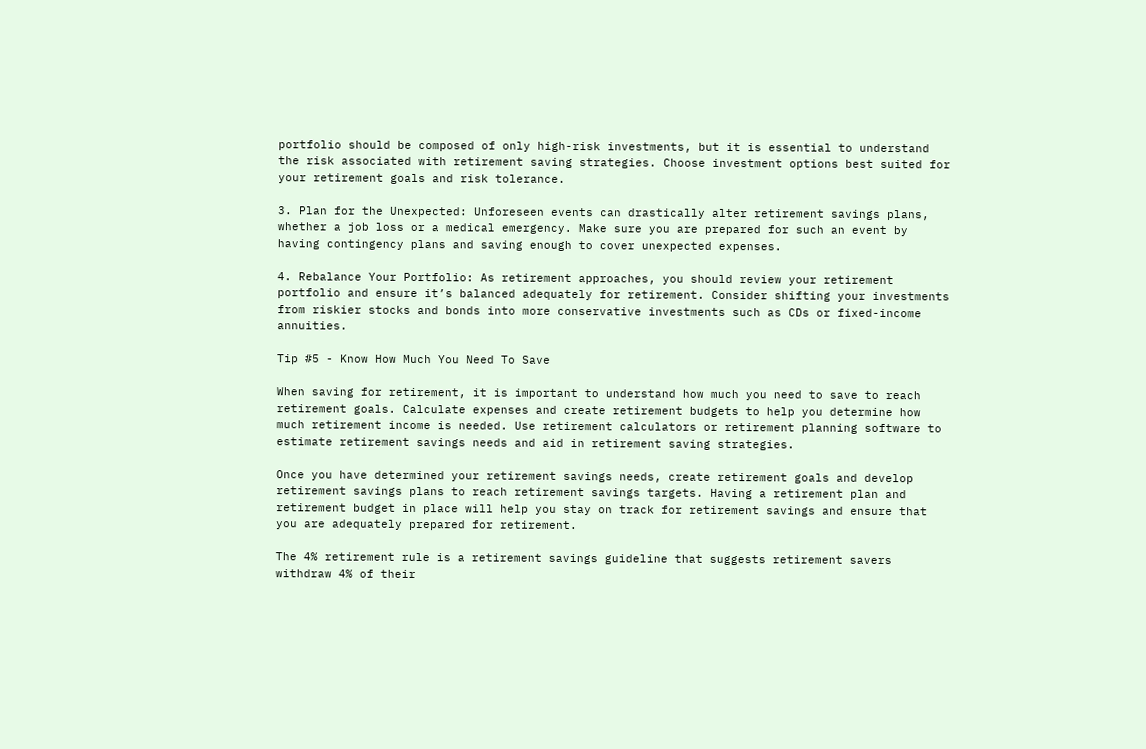portfolio should be composed of only high-risk investments, but it is essential to understand the risk associated with retirement saving strategies. Choose investment options best suited for your retirement goals and risk tolerance.

3. Plan for the Unexpected: Unforeseen events can drastically alter retirement savings plans, whether a job loss or a medical emergency. Make sure you are prepared for such an event by having contingency plans and saving enough to cover unexpected expenses.

4. Rebalance Your Portfolio: As retirement approaches, you should review your retirement portfolio and ensure it’s balanced adequately for retirement. Consider shifting your investments from riskier stocks and bonds into more conservative investments such as CDs or fixed-income annuities.

Tip #5 - Know How Much You Need To Save

When saving for retirement, it is important to understand how much you need to save to reach retirement goals. Calculate expenses and create retirement budgets to help you determine how much retirement income is needed. Use retirement calculators or retirement planning software to estimate retirement savings needs and aid in retirement saving strategies.

Once you have determined your retirement savings needs, create retirement goals and develop retirement savings plans to reach retirement savings targets. Having a retirement plan and retirement budget in place will help you stay on track for retirement savings and ensure that you are adequately prepared for retirement.

The 4% retirement rule is a retirement savings guideline that suggests retirement savers withdraw 4% of their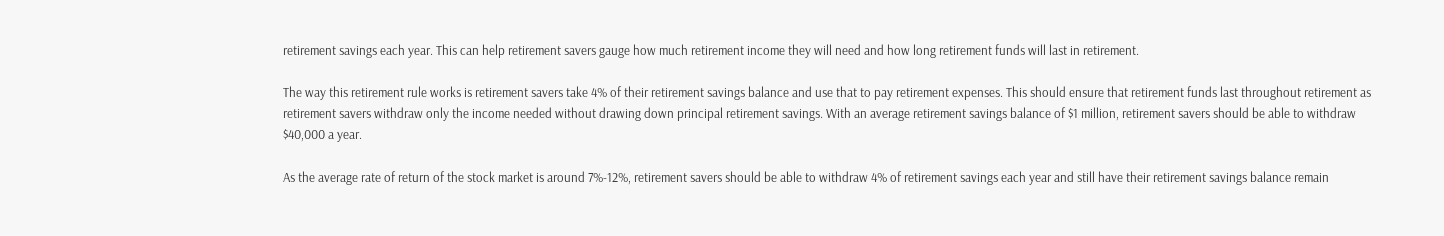retirement savings each year. This can help retirement savers gauge how much retirement income they will need and how long retirement funds will last in retirement.

The way this retirement rule works is retirement savers take 4% of their retirement savings balance and use that to pay retirement expenses. This should ensure that retirement funds last throughout retirement as retirement savers withdraw only the income needed without drawing down principal retirement savings. With an average retirement savings balance of $1 million, retirement savers should be able to withdraw $40,000 a year.

As the average rate of return of the stock market is around 7%-12%, retirement savers should be able to withdraw 4% of retirement savings each year and still have their retirement savings balance remain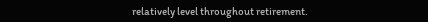relatively level throughout retirement.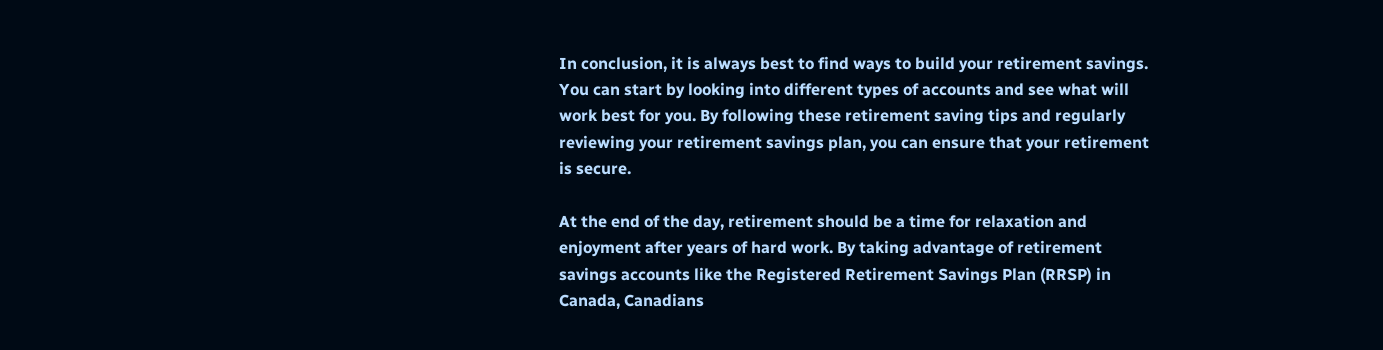In conclusion, it is always best to find ways to build your retirement savings. You can start by looking into different types of accounts and see what will work best for you. By following these retirement saving tips and regularly reviewing your retirement savings plan, you can ensure that your retirement is secure.

At the end of the day, retirement should be a time for relaxation and enjoyment after years of hard work. By taking advantage of retirement savings accounts like the Registered Retirement Savings Plan (RRSP) in Canada, Canadians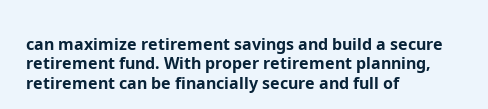can maximize retirement savings and build a secure retirement fund. With proper retirement planning, retirement can be financially secure and full of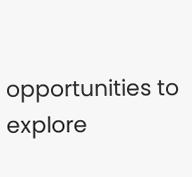opportunities to explore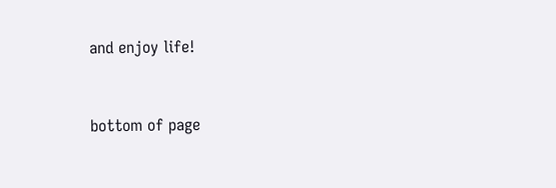and enjoy life!


bottom of page